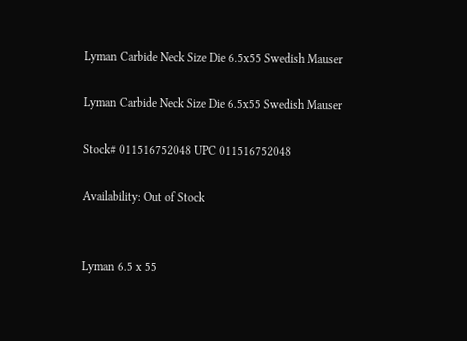Lyman Carbide Neck Size Die 6.5x55 Swedish Mauser

Lyman Carbide Neck Size Die 6.5x55 Swedish Mauser

Stock# 011516752048 UPC 011516752048

Availability: Out of Stock


Lyman 6.5 x 55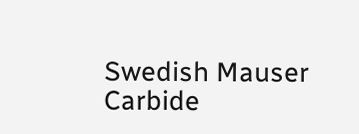Swedish Mauser Carbide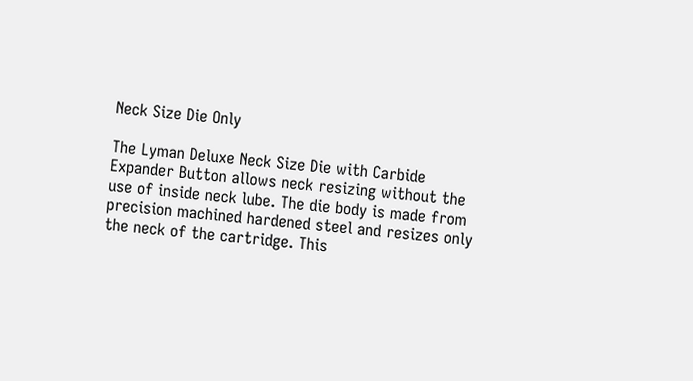Neck Size Die Only

The Lyman Deluxe Neck Size Die with Carbide Expander Button allows neck resizing without the use of inside neck lube. The die body is made from precision machined hardened steel and resizes only the neck of the cartridge. This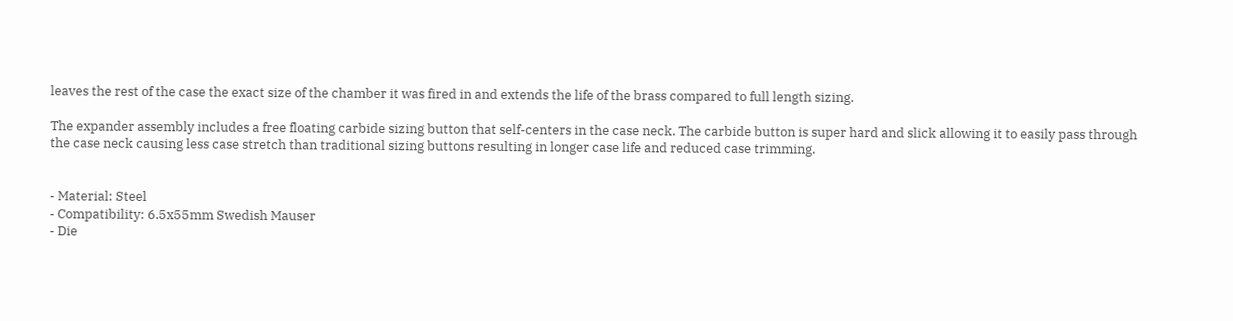leaves the rest of the case the exact size of the chamber it was fired in and extends the life of the brass compared to full length sizing.

The expander assembly includes a free floating carbide sizing button that self-centers in the case neck. The carbide button is super hard and slick allowing it to easily pass through the case neck causing less case stretch than traditional sizing buttons resulting in longer case life and reduced case trimming.


- Material: Steel
- Compatibility: 6.5x55mm Swedish Mauser
- Die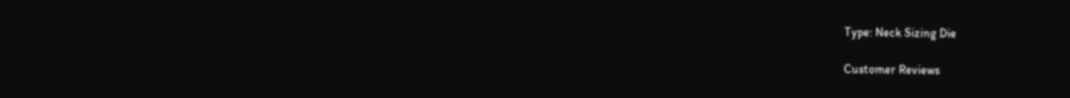Type: Neck Sizing Die

Customer Reviews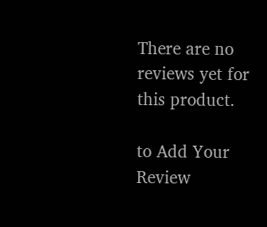There are no reviews yet for this product.

to Add Your Review